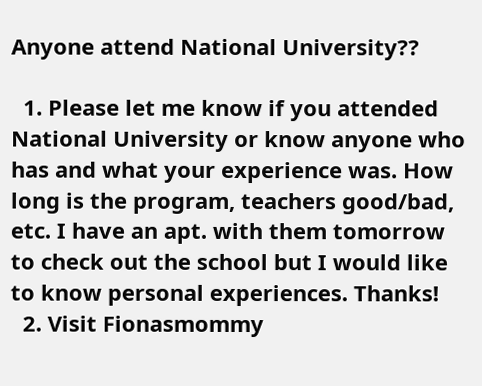Anyone attend National University??

  1. Please let me know if you attended National University or know anyone who has and what your experience was. How long is the program, teachers good/bad, etc. I have an apt. with them tomorrow to check out the school but I would like to know personal experiences. Thanks!
  2. Visit Fionasmommy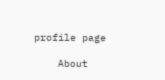profile page

    About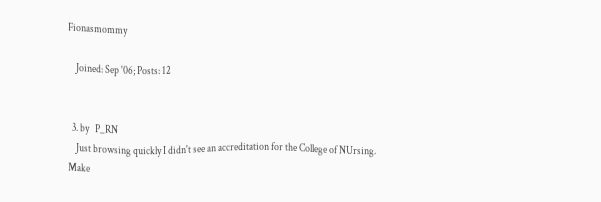Fionasmommy

    Joined: Sep '06; Posts: 12


  3. by   P_RN
    Just browsing quickly I didn't see an accreditation for the College of NUrsing. Make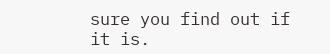sure you find out if it is.